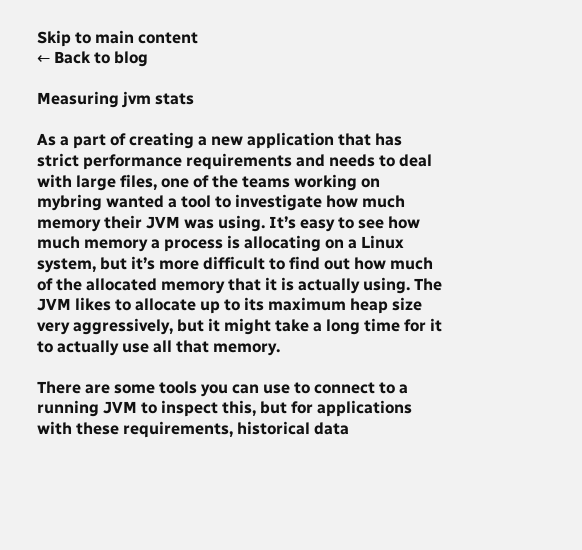Skip to main content
← Back to blog

Measuring jvm stats

As a part of creating a new application that has strict performance requirements and needs to deal with large files, one of the teams working on mybring wanted a tool to investigate how much memory their JVM was using. It’s easy to see how much memory a process is allocating on a Linux system, but it’s more difficult to find out how much of the allocated memory that it is actually using. The JVM likes to allocate up to its maximum heap size very aggressively, but it might take a long time for it to actually use all that memory.

There are some tools you can use to connect to a running JVM to inspect this, but for applications with these requirements, historical data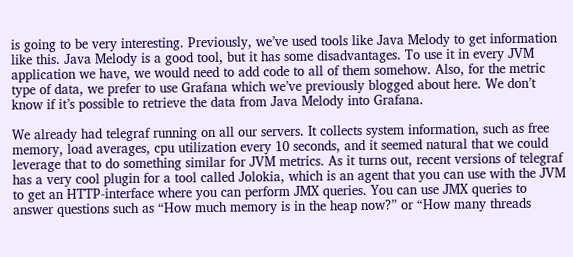is going to be very interesting. Previously, we’ve used tools like Java Melody to get information like this. Java Melody is a good tool, but it has some disadvantages. To use it in every JVM application we have, we would need to add code to all of them somehow. Also, for the metric type of data, we prefer to use Grafana which we’ve previously blogged about here. We don’t know if it’s possible to retrieve the data from Java Melody into Grafana.

We already had telegraf running on all our servers. It collects system information, such as free memory, load averages, cpu utilization every 10 seconds, and it seemed natural that we could leverage that to do something similar for JVM metrics. As it turns out, recent versions of telegraf has a very cool plugin for a tool called Jolokia, which is an agent that you can use with the JVM to get an HTTP-interface where you can perform JMX queries. You can use JMX queries to answer questions such as “How much memory is in the heap now?” or “How many threads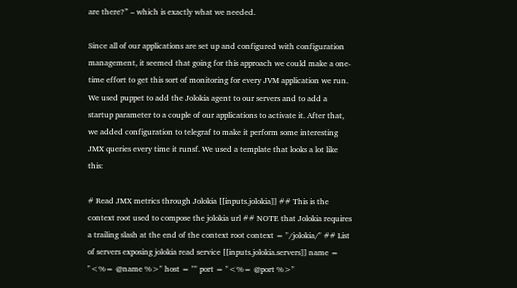are there?” – which is exactly what we needed.

Since all of our applications are set up and configured with configuration management, it seemed that going for this approach we could make a one-time effort to get this sort of monitoring for every JVM application we run. We used puppet to add the Jolokia agent to our servers and to add a startup parameter to a couple of our applications to activate it. After that, we added configuration to telegraf to make it perform some interesting JMX queries every time it runsf. We used a template that looks a lot like this:

# Read JMX metrics through Jolokia [[inputs.jolokia]] ## This is the context root used to compose the jolokia url ## NOTE that Jolokia requires a trailing slash at the end of the context root context = "/jolokia/" ## List of servers exposing jolokia read service [[inputs.jolokia.servers]] name = "<%= @name %>" host = "" port = "<%= @port %>"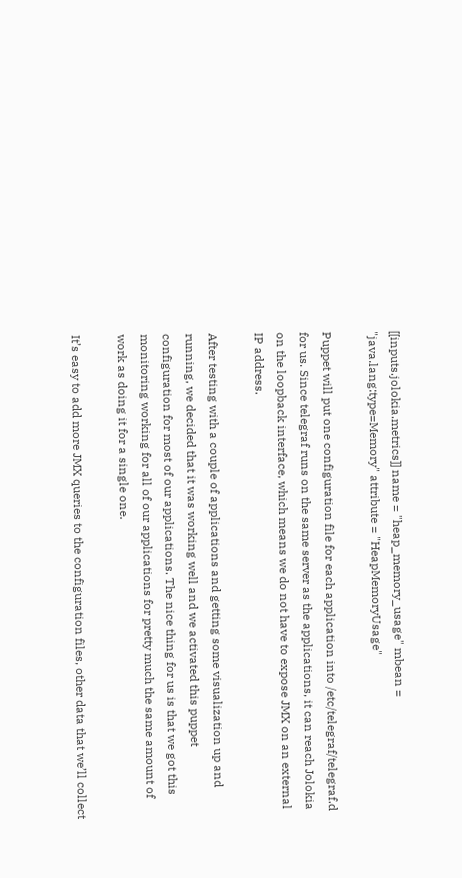[[inputs.jolokia.metrics]] name = "heap_memory_usage" mbean = "java.lang:type=Memory" attribute = "HeapMemoryUsage"

Puppet will put one configuration file for each application into /etc/telegraf/telegraf.d for us. Since telegraf runs on the same server as the applications, it can reach Jolokia on the loopback interface, which means we do not have to expose JMX on an external IP address.

After testing with a couple of applications and getting some visualization up and running, we decided that it was working well and we activated this puppet configuration for most of our applications. The nice thing for us is that we got this monitoring working for all of our applications for pretty much the same amount of work as doing it for a single one.

It’s easy to add more JMX queries to the configuration files, other data that we’ll collect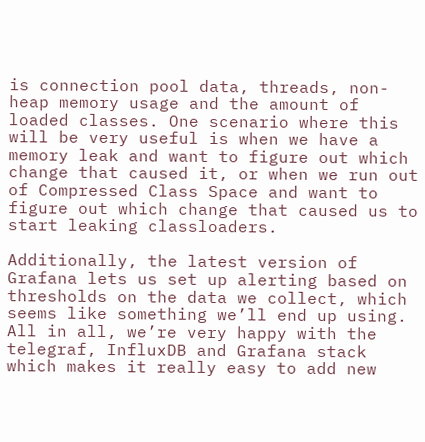is connection pool data, threads, non-heap memory usage and the amount of loaded classes. One scenario where this will be very useful is when we have a memory leak and want to figure out which change that caused it, or when we run out of Compressed Class Space and want to figure out which change that caused us to start leaking classloaders.

Additionally, the latest version of Grafana lets us set up alerting based on thresholds on the data we collect, which seems like something we’ll end up using. All in all, we’re very happy with the telegraf, InfluxDB and Grafana stack which makes it really easy to add new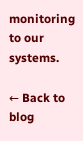monitoring to our systems.

← Back to blog